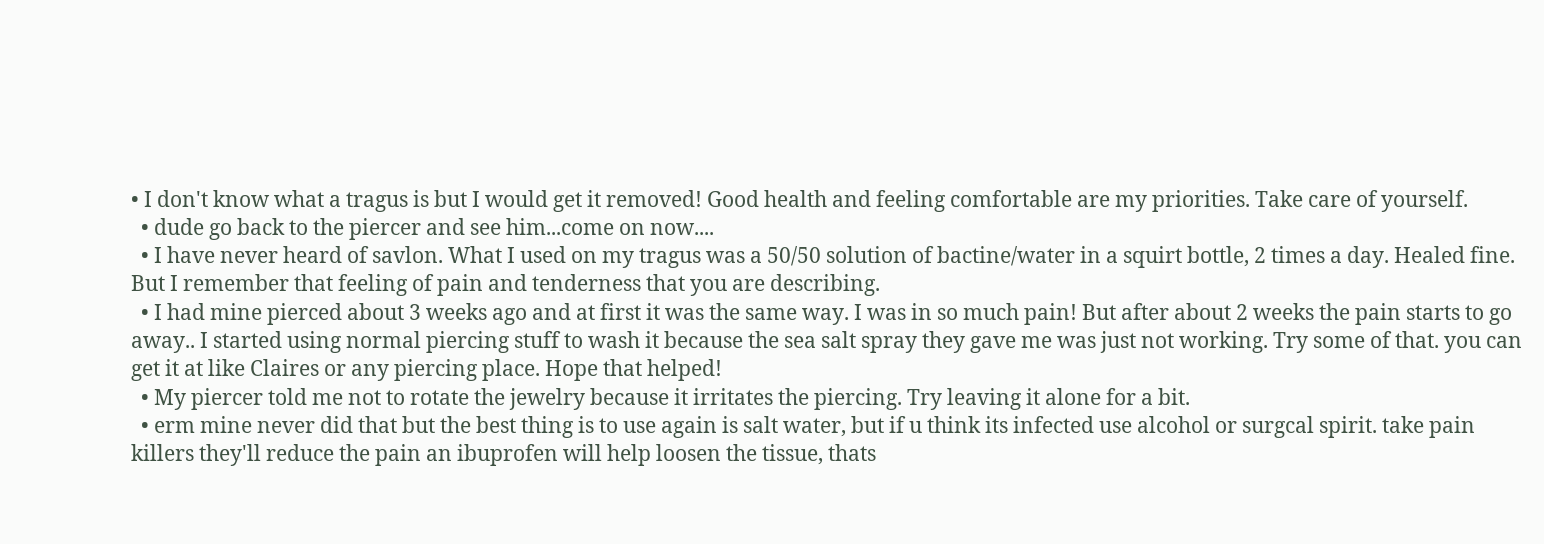• I don't know what a tragus is but I would get it removed! Good health and feeling comfortable are my priorities. Take care of yourself.
  • dude go back to the piercer and see him...come on now....
  • I have never heard of savlon. What I used on my tragus was a 50/50 solution of bactine/water in a squirt bottle, 2 times a day. Healed fine. But I remember that feeling of pain and tenderness that you are describing.
  • I had mine pierced about 3 weeks ago and at first it was the same way. I was in so much pain! But after about 2 weeks the pain starts to go away.. I started using normal piercing stuff to wash it because the sea salt spray they gave me was just not working. Try some of that. you can get it at like Claires or any piercing place. Hope that helped!
  • My piercer told me not to rotate the jewelry because it irritates the piercing. Try leaving it alone for a bit.
  • erm mine never did that but the best thing is to use again is salt water, but if u think its infected use alcohol or surgcal spirit. take pain killers they'll reduce the pain an ibuprofen will help loosen the tissue, thats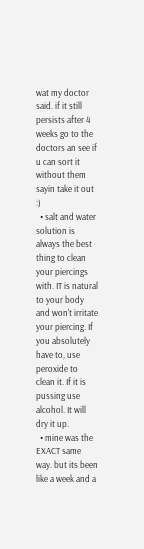wat my doctor said. if it still persists after 4 weeks go to the doctors an see if u can sort it without them sayin take it out :)
  • salt and water solution is always the best thing to clean your piercings with. IT is natural to your body and won't irritate your piercing. If you absolutely have to, use peroxide to clean it. If it is pussing use alcohol. It will dry it up.
  • mine was the EXACT same way. but its been like a week and a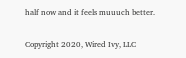half now and it feels muuuch better.

Copyright 2020, Wired Ivy, LLC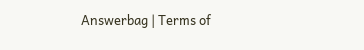Answerbag | Terms of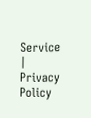Service | Privacy Policy